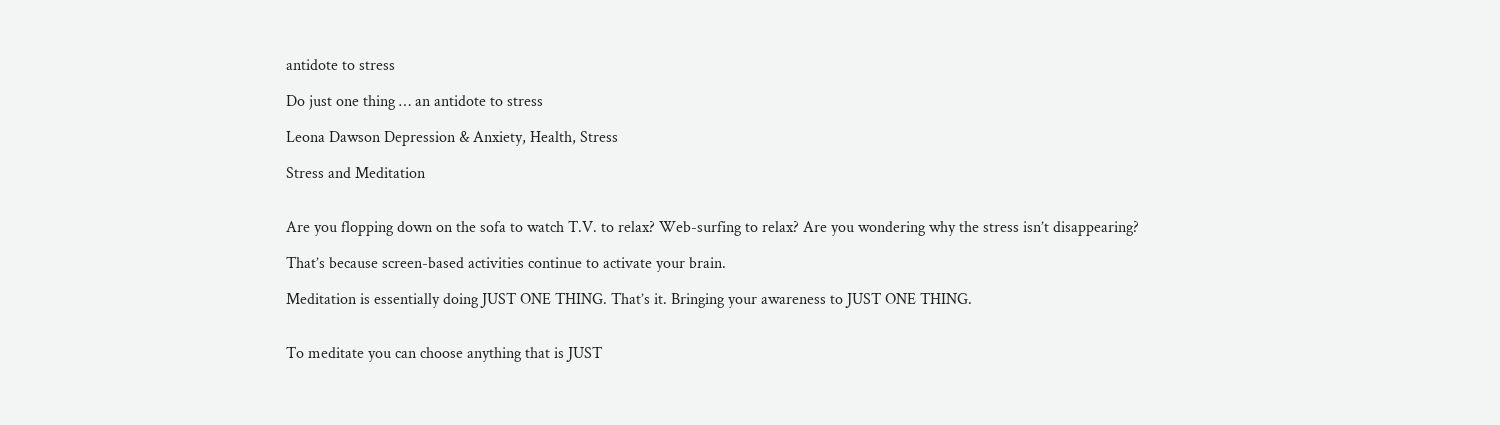antidote to stress

Do just one thing … an antidote to stress

Leona Dawson Depression & Anxiety, Health, Stress

Stress and Meditation


Are you flopping down on the sofa to watch T.V. to relax? Web-surfing to relax? Are you wondering why the stress isn’t disappearing?

That’s because screen-based activities continue to activate your brain.

Meditation is essentially doing JUST ONE THING. That’s it. Bringing your awareness to JUST ONE THING.


To meditate you can choose anything that is JUST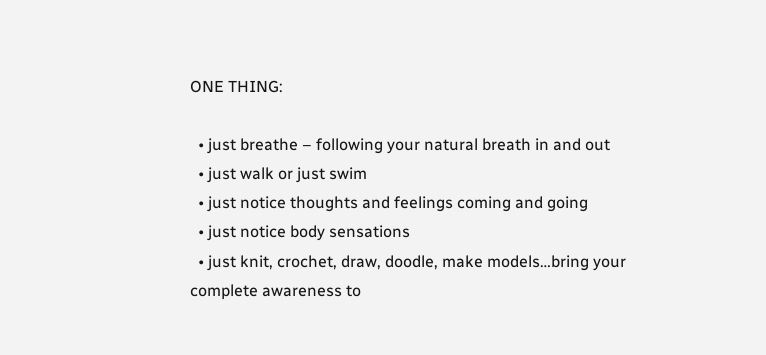ONE THING:

  • just breathe – following your natural breath in and out
  • just walk or just swim
  • just notice thoughts and feelings coming and going
  • just notice body sensations
  • just knit, crochet, draw, doodle, make models…bring your complete awareness to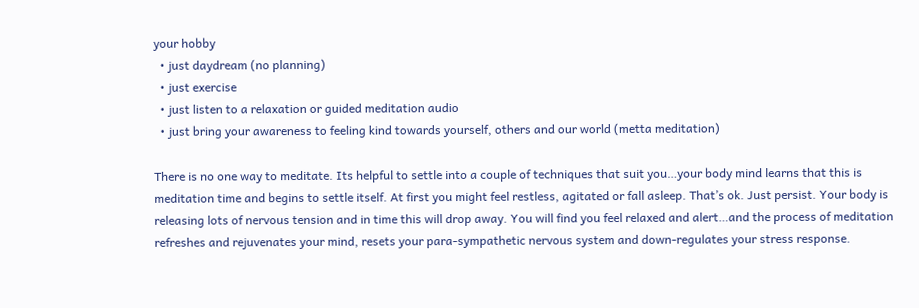your hobby
  • just daydream (no planning)
  • just exercise
  • just listen to a relaxation or guided meditation audio
  • just bring your awareness to feeling kind towards yourself, others and our world (metta meditation)

There is no one way to meditate. Its helpful to settle into a couple of techniques that suit you…your body mind learns that this is meditation time and begins to settle itself. At first you might feel restless, agitated or fall asleep. That’s ok. Just persist. Your body is releasing lots of nervous tension and in time this will drop away. You will find you feel relaxed and alert…and the process of meditation refreshes and rejuvenates your mind, resets your para-sympathetic nervous system and down-regulates your stress response.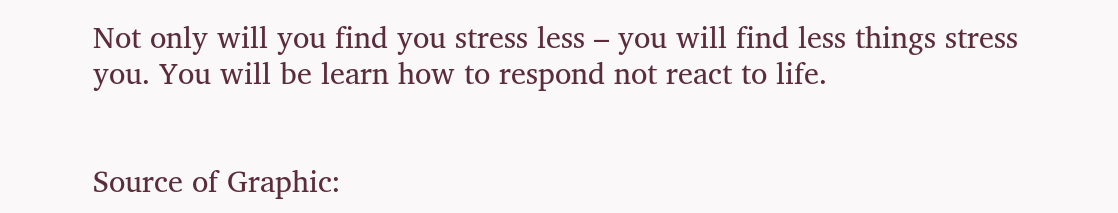Not only will you find you stress less – you will find less things stress you. You will be learn how to respond not react to life.


Source of Graphic: